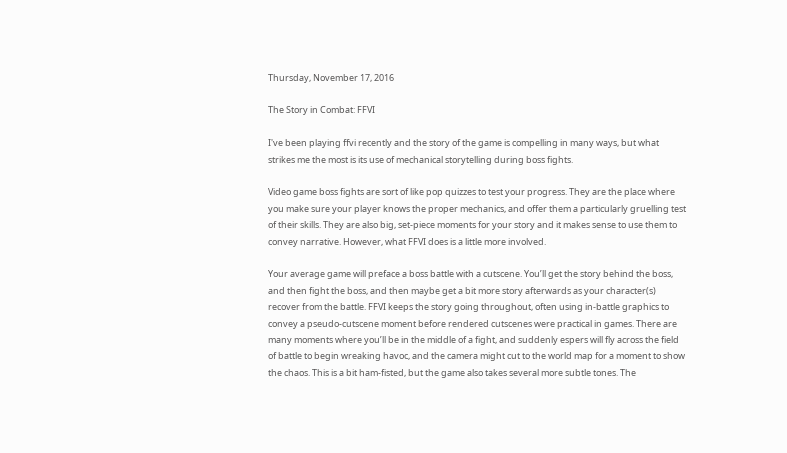Thursday, November 17, 2016

The Story in Combat: FFVI

I've been playing ffvi recently and the story of the game is compelling in many ways, but what strikes me the most is its use of mechanical storytelling during boss fights.

Video game boss fights are sort of like pop quizzes to test your progress. They are the place where you make sure your player knows the proper mechanics, and offer them a particularly gruelling test of their skills. They are also big, set-piece moments for your story and it makes sense to use them to convey narrative. However, what FFVI does is a little more involved.

Your average game will preface a boss battle with a cutscene. You’ll get the story behind the boss, and then fight the boss, and then maybe get a bit more story afterwards as your character(s) recover from the battle. FFVI keeps the story going throughout, often using in-battle graphics to convey a pseudo-cutscene moment before rendered cutscenes were practical in games. There are many moments where you’ll be in the middle of a fight, and suddenly espers will fly across the field of battle to begin wreaking havoc, and the camera might cut to the world map for a moment to show the chaos. This is a bit ham-fisted, but the game also takes several more subtle tones. The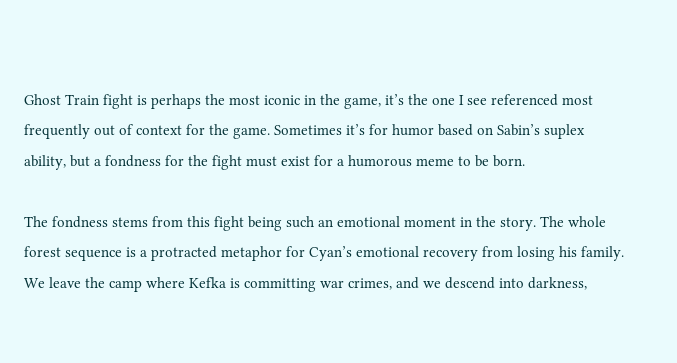Ghost Train fight is perhaps the most iconic in the game, it’s the one I see referenced most frequently out of context for the game. Sometimes it’s for humor based on Sabin’s suplex ability, but a fondness for the fight must exist for a humorous meme to be born.

The fondness stems from this fight being such an emotional moment in the story. The whole forest sequence is a protracted metaphor for Cyan’s emotional recovery from losing his family. We leave the camp where Kefka is committing war crimes, and we descend into darkness,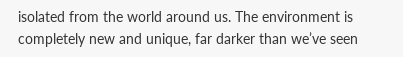isolated from the world around us. The environment is completely new and unique, far darker than we’ve seen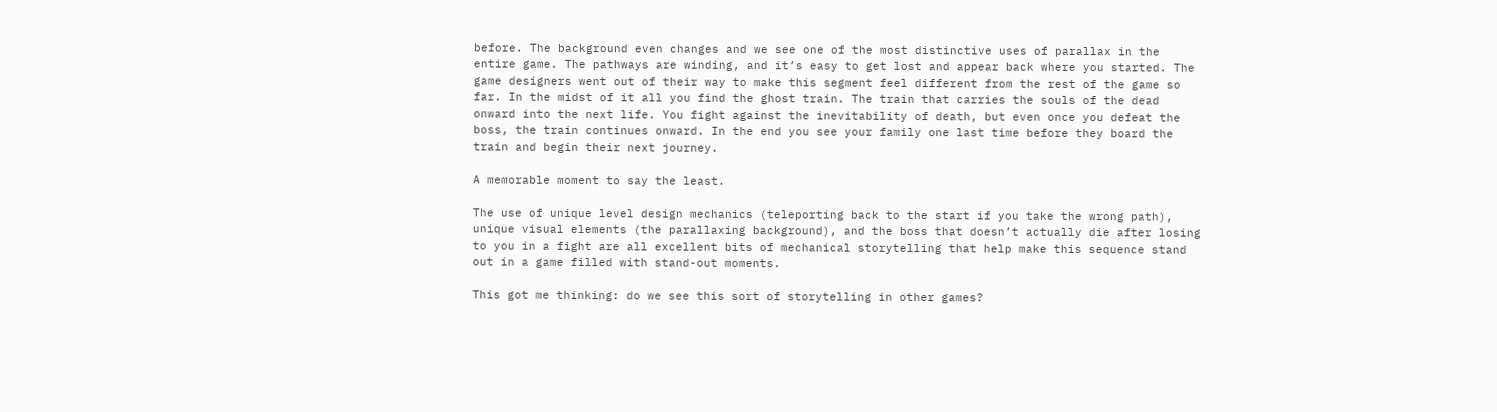before. The background even changes and we see one of the most distinctive uses of parallax in the entire game. The pathways are winding, and it’s easy to get lost and appear back where you started. The game designers went out of their way to make this segment feel different from the rest of the game so far. In the midst of it all you find the ghost train. The train that carries the souls of the dead onward into the next life. You fight against the inevitability of death, but even once you defeat the boss, the train continues onward. In the end you see your family one last time before they board the train and begin their next journey.

A memorable moment to say the least.

The use of unique level design mechanics (teleporting back to the start if you take the wrong path), unique visual elements (the parallaxing background), and the boss that doesn’t actually die after losing to you in a fight are all excellent bits of mechanical storytelling that help make this sequence stand out in a game filled with stand-out moments.

This got me thinking: do we see this sort of storytelling in other games?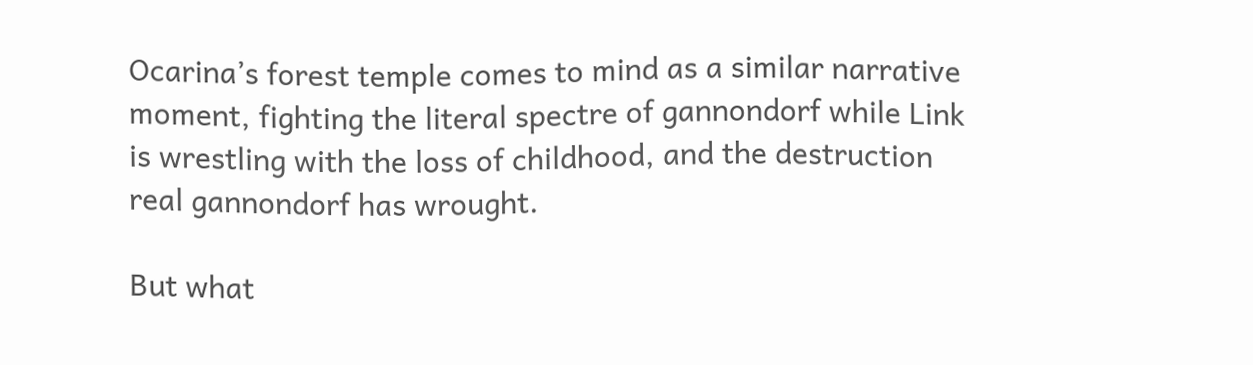Ocarina’s forest temple comes to mind as a similar narrative moment, fighting the literal spectre of gannondorf while Link is wrestling with the loss of childhood, and the destruction real gannondorf has wrought.

But what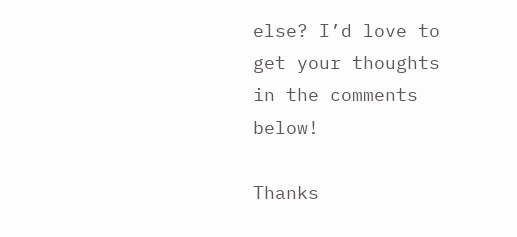else? I’d love to get your thoughts in the comments below!

Thanks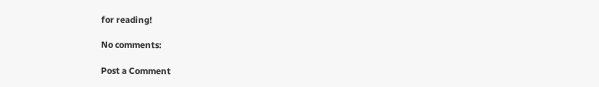for reading!

No comments:

Post a Comment